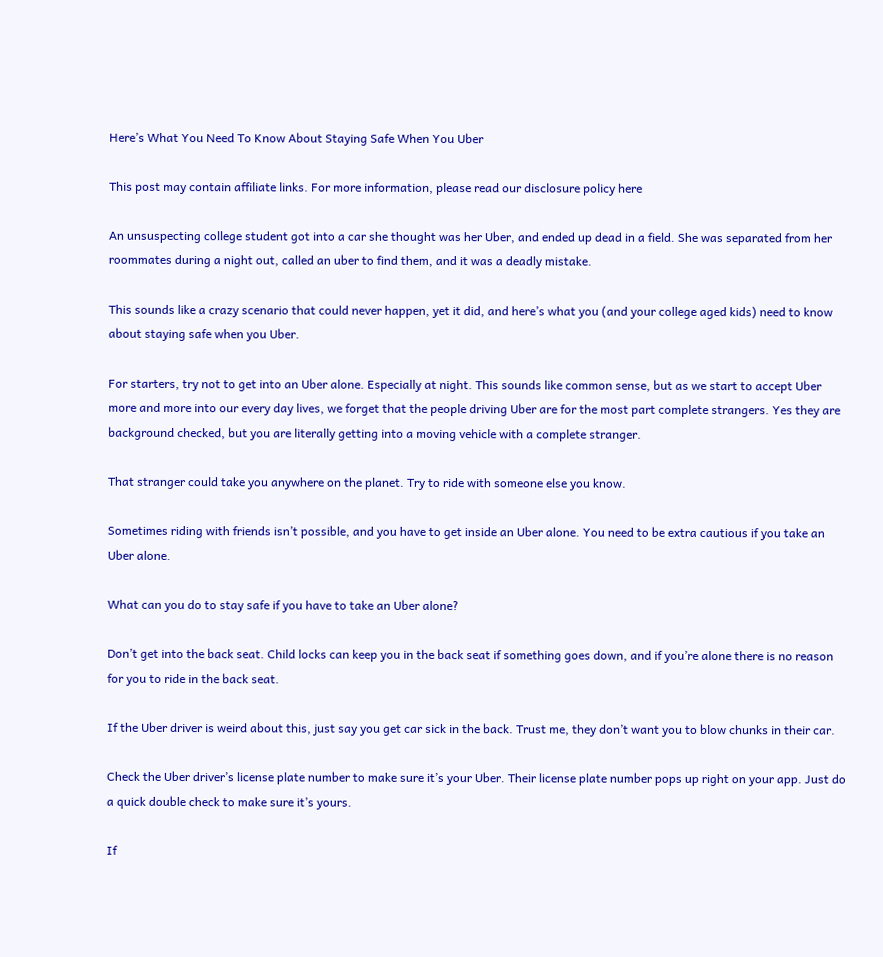Here’s What You Need To Know About Staying Safe When You Uber

This post may contain affiliate links. For more information, please read our disclosure policy here

An unsuspecting college student got into a car she thought was her Uber, and ended up dead in a field. She was separated from her roommates during a night out, called an uber to find them, and it was a deadly mistake.

This sounds like a crazy scenario that could never happen, yet it did, and here’s what you (and your college aged kids) need to know about staying safe when you Uber.

For starters, try not to get into an Uber alone. Especially at night. This sounds like common sense, but as we start to accept Uber more and more into our every day lives, we forget that the people driving Uber are for the most part complete strangers. Yes they are background checked, but you are literally getting into a moving vehicle with a complete stranger.

That stranger could take you anywhere on the planet. Try to ride with someone else you know.

Sometimes riding with friends isn’t possible, and you have to get inside an Uber alone. You need to be extra cautious if you take an Uber alone.

What can you do to stay safe if you have to take an Uber alone?

Don’t get into the back seat. Child locks can keep you in the back seat if something goes down, and if you’re alone there is no reason for you to ride in the back seat.

If the Uber driver is weird about this, just say you get car sick in the back. Trust me, they don’t want you to blow chunks in their car.

Check the Uber driver’s license plate number to make sure it’s your Uber. Their license plate number pops up right on your app. Just do a quick double check to make sure it’s yours.

If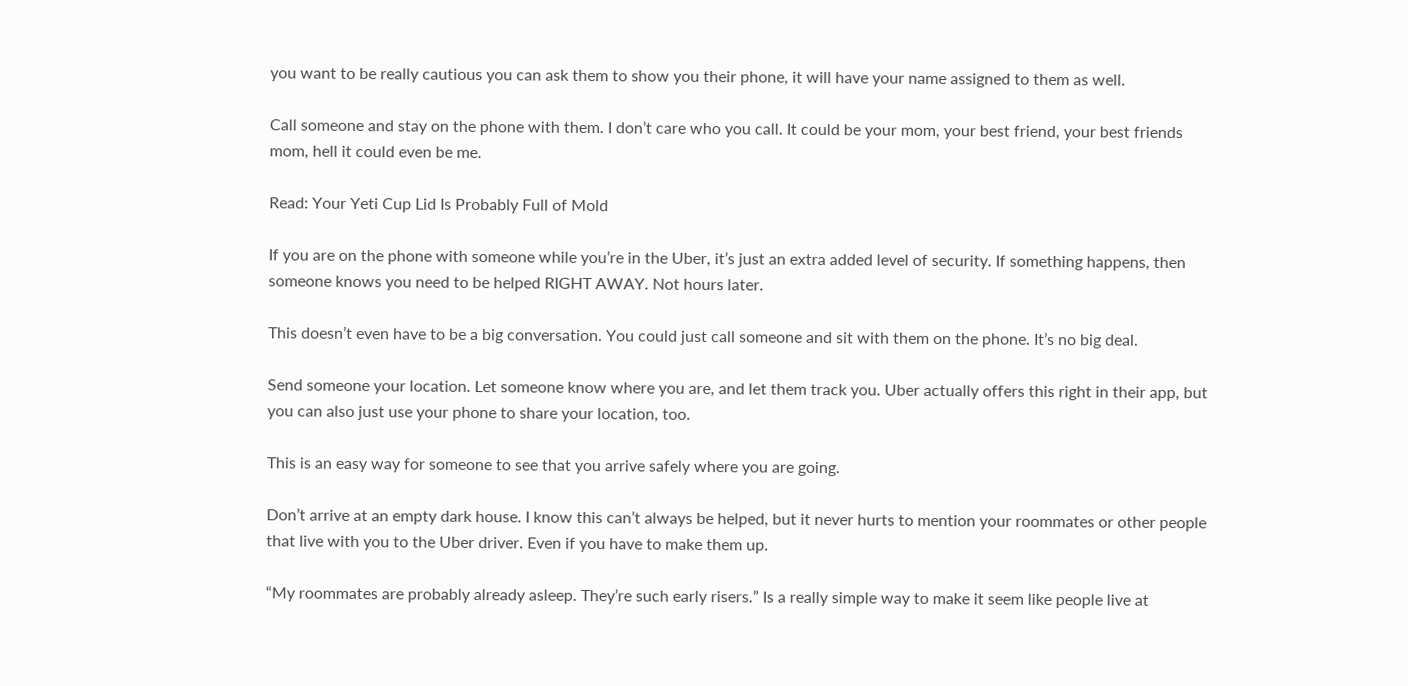you want to be really cautious you can ask them to show you their phone, it will have your name assigned to them as well.

Call someone and stay on the phone with them. I don’t care who you call. It could be your mom, your best friend, your best friends mom, hell it could even be me.

Read: Your Yeti Cup Lid Is Probably Full of Mold

If you are on the phone with someone while you’re in the Uber, it’s just an extra added level of security. If something happens, then someone knows you need to be helped RIGHT AWAY. Not hours later.

This doesn’t even have to be a big conversation. You could just call someone and sit with them on the phone. It’s no big deal.

Send someone your location. Let someone know where you are, and let them track you. Uber actually offers this right in their app, but you can also just use your phone to share your location, too.

This is an easy way for someone to see that you arrive safely where you are going.

Don’t arrive at an empty dark house. I know this can’t always be helped, but it never hurts to mention your roommates or other people that live with you to the Uber driver. Even if you have to make them up.

“My roommates are probably already asleep. They’re such early risers.” Is a really simple way to make it seem like people live at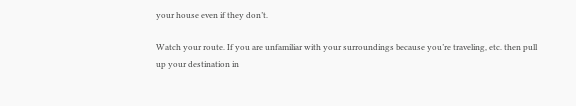your house even if they don’t.

Watch your route. If you are unfamiliar with your surroundings because you’re traveling, etc. then pull up your destination in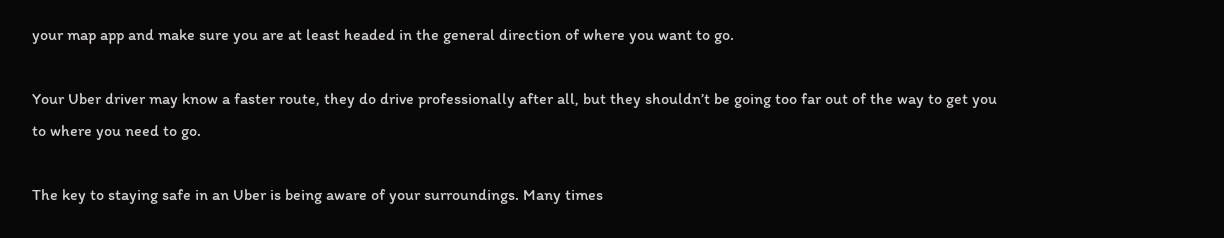your map app and make sure you are at least headed in the general direction of where you want to go.

Your Uber driver may know a faster route, they do drive professionally after all, but they shouldn’t be going too far out of the way to get you to where you need to go.

The key to staying safe in an Uber is being aware of your surroundings. Many times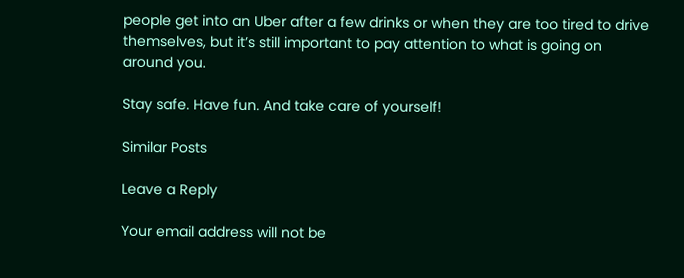people get into an Uber after a few drinks or when they are too tired to drive themselves, but it’s still important to pay attention to what is going on around you.

Stay safe. Have fun. And take care of yourself!

Similar Posts

Leave a Reply

Your email address will not be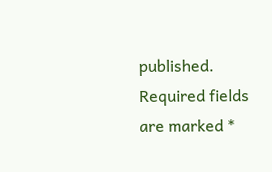published. Required fields are marked *